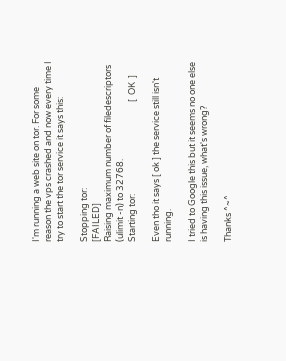I'm running a web site on tor. For some reason the vps crashed and now every time I try to start the tor service it says this:

Stopping tor:                                              [FAILED]
Raising maximum number of filedescriptors (ulimit -n) to 32768.
Starting tor:                                              [  OK  ]

Even tho it says [ ok ] the service still isn't running.

I tried to Google this but it seems no one else is having this issue, what's wrong?

Thanks ^~^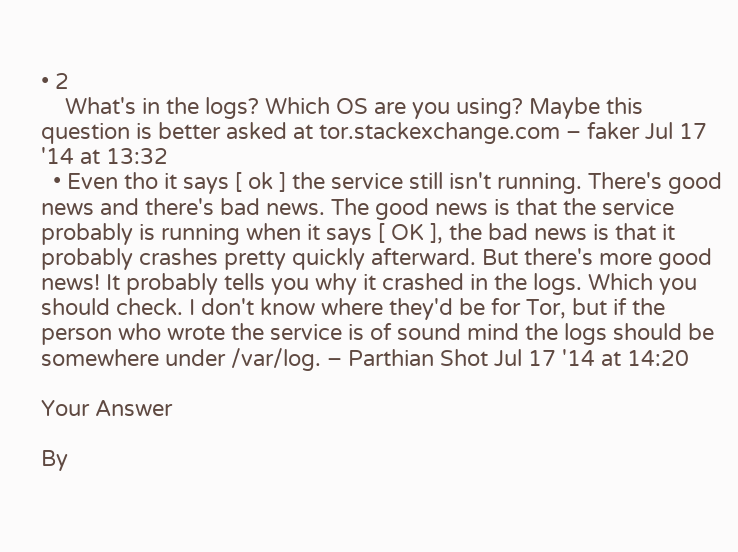• 2
    What's in the logs? Which OS are you using? Maybe this question is better asked at tor.stackexchange.com – faker Jul 17 '14 at 13:32
  • Even tho it says [ ok ] the service still isn't running. There's good news and there's bad news. The good news is that the service probably is running when it says [ OK ], the bad news is that it probably crashes pretty quickly afterward. But there's more good news! It probably tells you why it crashed in the logs. Which you should check. I don't know where they'd be for Tor, but if the person who wrote the service is of sound mind the logs should be somewhere under /var/log. – Parthian Shot Jul 17 '14 at 14:20

Your Answer

By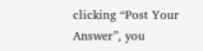clicking “Post Your Answer”, you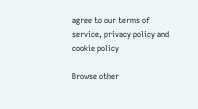agree to our terms of service, privacy policy and cookie policy

Browse other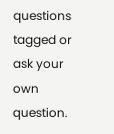questions tagged or ask your own question.